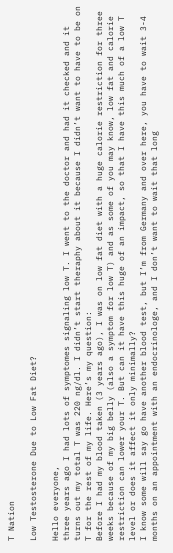T Nation

Low Testosterone Due to Low Fat Diet?

Hello everyone,
three years ago I had lots of symptomes signaling low T. I went to the doctor and had it checked and it turns out my total T was 220 ng/dl. I didn’t start theraphy about it because I didn’t want to have to be on T for the rest of my life. Here’s my question:
Before I had my blood taken (3 years ago), I was on low fat diet with a huge calorie restriction for three weeks because of my big belly (also a symptom for low T) and as some of you may know, low fat and calorie restriction can lower your T. But can it have this huge of an impact, so that I have this much of a low T level or does it affect it only minimally?
I know some will say go have another blood test, but I’m from Germany and over here, you have to wait 3-4 months on an appointment with an endocrinologe, and I don’t want to wait that long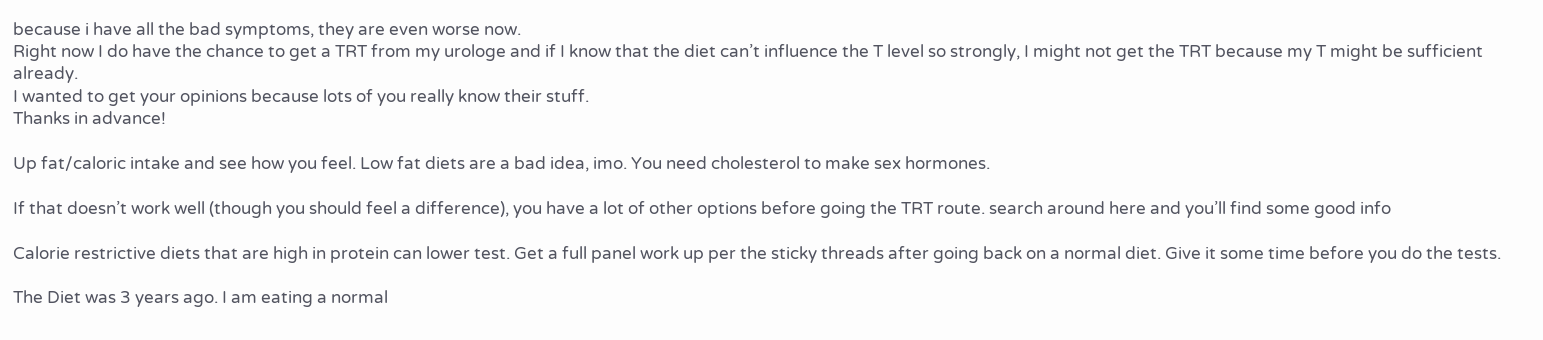because i have all the bad symptoms, they are even worse now.
Right now I do have the chance to get a TRT from my urologe and if I know that the diet can’t influence the T level so strongly, I might not get the TRT because my T might be sufficient already.
I wanted to get your opinions because lots of you really know their stuff.
Thanks in advance!

Up fat/caloric intake and see how you feel. Low fat diets are a bad idea, imo. You need cholesterol to make sex hormones.

If that doesn’t work well (though you should feel a difference), you have a lot of other options before going the TRT route. search around here and you’ll find some good info

Calorie restrictive diets that are high in protein can lower test. Get a full panel work up per the sticky threads after going back on a normal diet. Give it some time before you do the tests.

The Diet was 3 years ago. I am eating a normal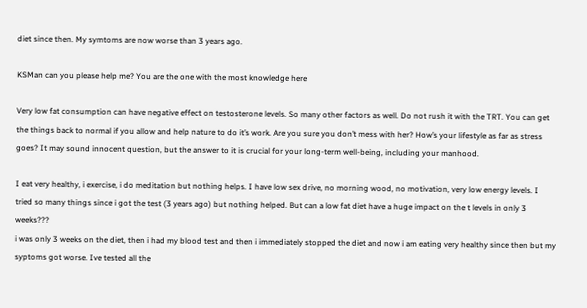diet since then. My symtoms are now worse than 3 years ago.

KSMan can you please help me? You are the one with the most knowledge here

Very low fat consumption can have negative effect on testosterone levels. So many other factors as well. Do not rush it with the TRT. You can get the things back to normal if you allow and help nature to do it’s work. Are you sure you don’t mess with her? How’s your lifestyle as far as stress goes? It may sound innocent question, but the answer to it is crucial for your long-term well-being, including your manhood.

I eat very healthy, i exercise, i do meditation but nothing helps. I have low sex drive, no morning wood, no motivation, very low energy levels. I tried so many things since i got the test (3 years ago) but nothing helped. But can a low fat diet have a huge impact on the t levels in only 3 weeks???
i was only 3 weeks on the diet, then i had my blood test and then i immediately stopped the diet and now i am eating very healthy since then but my syptoms got worse. Ive tested all the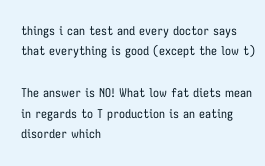things i can test and every doctor says that everything is good (except the low t)

The answer is NO! What low fat diets mean in regards to T production is an eating disorder which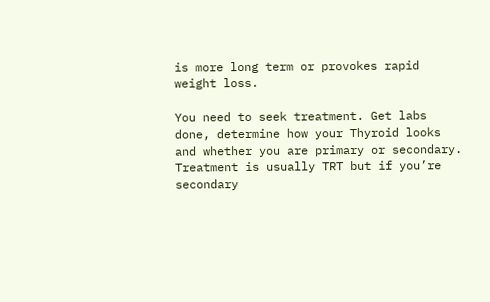is more long term or provokes rapid weight loss.

You need to seek treatment. Get labs done, determine how your Thyroid looks and whether you are primary or secondary. Treatment is usually TRT but if you’re secondary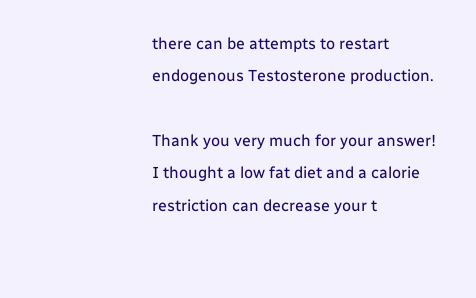there can be attempts to restart endogenous Testosterone production.

Thank you very much for your answer!
I thought a low fat diet and a calorie restriction can decrease your t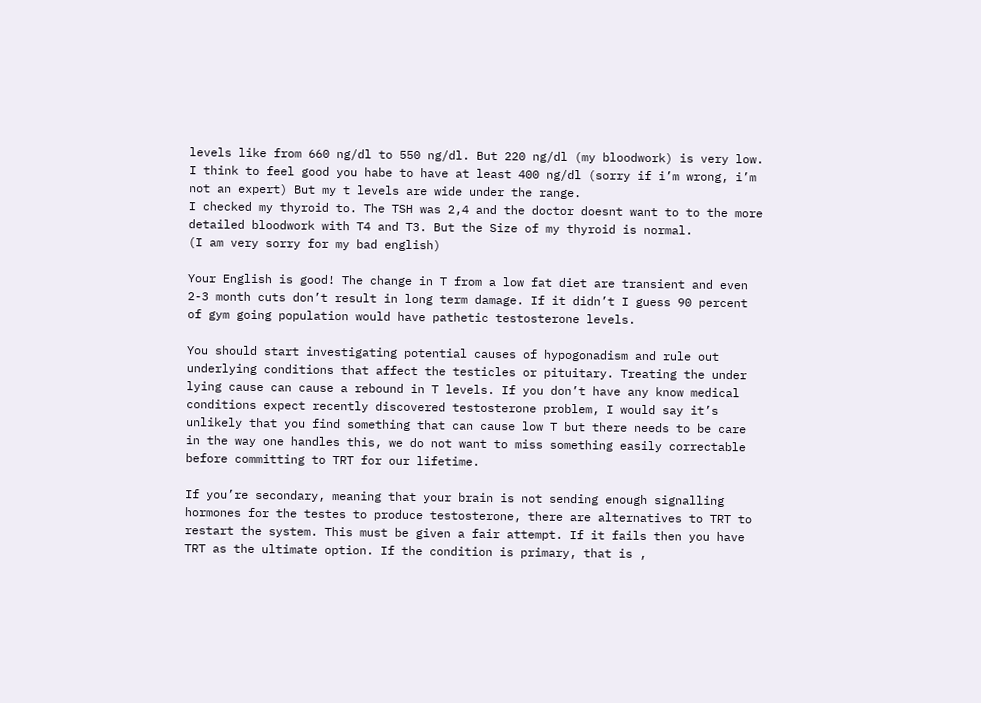levels like from 660 ng/dl to 550 ng/dl. But 220 ng/dl (my bloodwork) is very low. I think to feel good you habe to have at least 400 ng/dl (sorry if i’m wrong, i’m not an expert) But my t levels are wide under the range.
I checked my thyroid to. The TSH was 2,4 and the doctor doesnt want to to the more detailed bloodwork with T4 and T3. But the Size of my thyroid is normal.
(I am very sorry for my bad english)

Your English is good! The change in T from a low fat diet are transient and even 2-3 month cuts don’t result in long term damage. If it didn’t I guess 90 percent of gym going population would have pathetic testosterone levels.

You should start investigating potential causes of hypogonadism and rule out underlying conditions that affect the testicles or pituitary. Treating the under lying cause can cause a rebound in T levels. If you don’t have any know medical conditions expect recently discovered testosterone problem, I would say it’s unlikely that you find something that can cause low T but there needs to be care in the way one handles this, we do not want to miss something easily correctable before committing to TRT for our lifetime.

If you’re secondary, meaning that your brain is not sending enough signalling hormones for the testes to produce testosterone, there are alternatives to TRT to restart the system. This must be given a fair attempt. If it fails then you have TRT as the ultimate option. If the condition is primary, that is ,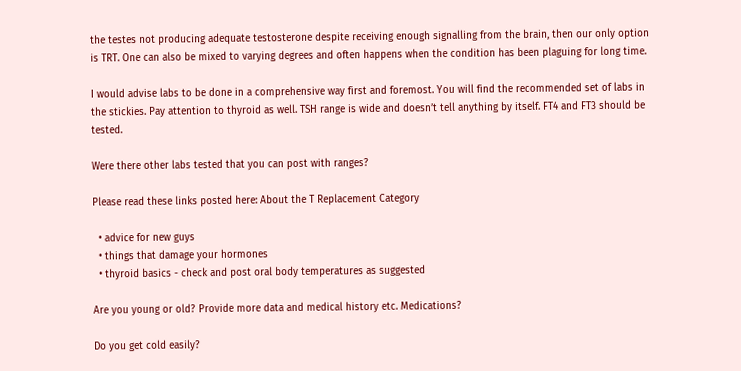the testes not producing adequate testosterone despite receiving enough signalling from the brain, then our only option is TRT. One can also be mixed to varying degrees and often happens when the condition has been plaguing for long time.

I would advise labs to be done in a comprehensive way first and foremost. You will find the recommended set of labs in the stickies. Pay attention to thyroid as well. TSH range is wide and doesn’t tell anything by itself. FT4 and FT3 should be tested.

Were there other labs tested that you can post with ranges?

Please read these links posted here: About the T Replacement Category

  • advice for new guys
  • things that damage your hormones
  • thyroid basics - check and post oral body temperatures as suggested

Are you young or old? Provide more data and medical history etc. Medications?

Do you get cold easily?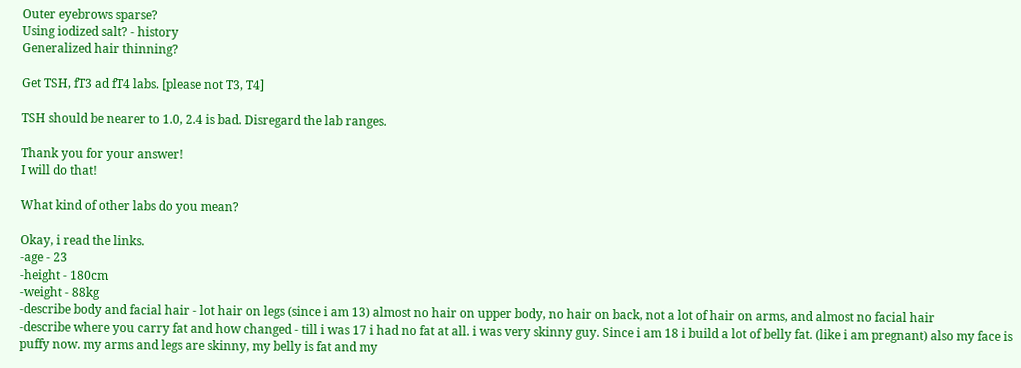Outer eyebrows sparse?
Using iodized salt? - history
Generalized hair thinning?

Get TSH, fT3 ad fT4 labs. [please not T3, T4]

TSH should be nearer to 1.0, 2.4 is bad. Disregard the lab ranges.

Thank you for your answer!
I will do that!

What kind of other labs do you mean?

Okay, i read the links.
-age - 23
-height - 180cm
-weight - 88kg
-describe body and facial hair - lot hair on legs (since i am 13) almost no hair on upper body, no hair on back, not a lot of hair on arms, and almost no facial hair
-describe where you carry fat and how changed - till i was 17 i had no fat at all. i was very skinny guy. Since i am 18 i build a lot of belly fat. (like i am pregnant) also my face is puffy now. my arms and legs are skinny, my belly is fat and my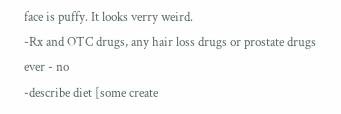face is puffy. It looks verry weird.
-Rx and OTC drugs, any hair loss drugs or prostate drugs ever - no
-describe diet [some create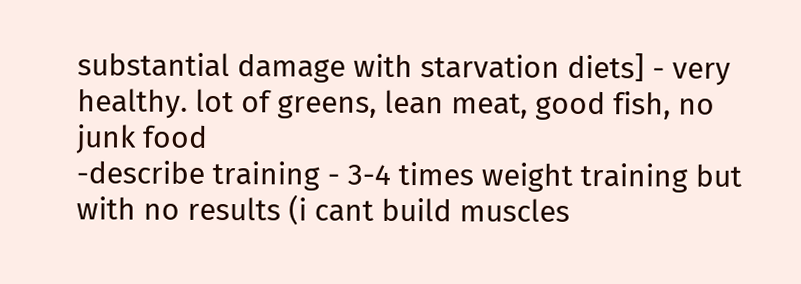substantial damage with starvation diets] - very healthy. lot of greens, lean meat, good fish, no junk food
-describe training - 3-4 times weight training but with no results (i cant build muscles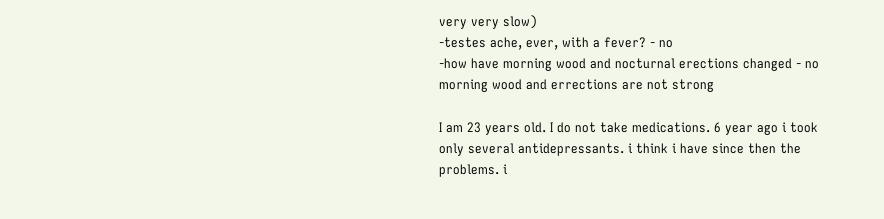very very slow)
-testes ache, ever, with a fever? - no
-how have morning wood and nocturnal erections changed - no morning wood and errections are not strong

I am 23 years old. I do not take medications. 6 year ago i took only several antidepressants. i think i have since then the problems. i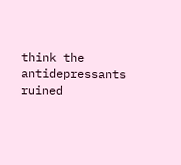think the antidepressants ruined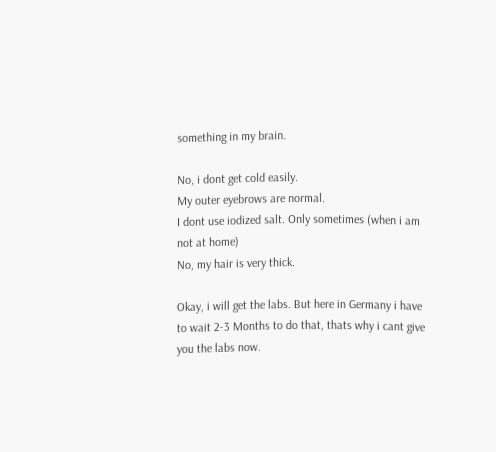something in my brain.

No, i dont get cold easily.
My outer eyebrows are normal.
I dont use iodized salt. Only sometimes (when i am not at home)
No, my hair is very thick.

Okay, i will get the labs. But here in Germany i have to wait 2-3 Months to do that, thats why i cant give you the labs now.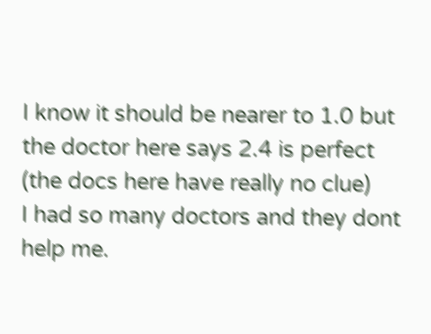I know it should be nearer to 1.0 but the doctor here says 2.4 is perfect (the docs here have really no clue)
I had so many doctors and they dont help me.